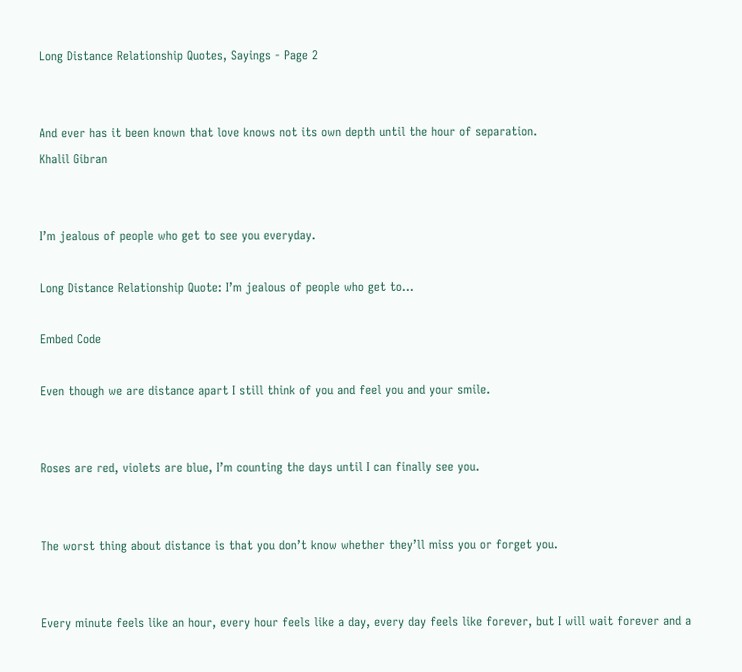Long Distance Relationship Quotes, Sayings - Page 2


And ever has it been known that love knows not its own depth until the hour of separation.
Khalil Gibran


I’m jealous of people who get to see you everyday.

Long Distance Relationship Quote: I’m jealous of people who get to...

Embed Code

Even though we are distance apart I still think of you and feel you and your smile.


Roses are red, violets are blue, I’m counting the days until I can finally see you.


The worst thing about distance is that you don’t know whether they’ll miss you or forget you.


Every minute feels like an hour, every hour feels like a day, every day feels like forever, but I will wait forever and a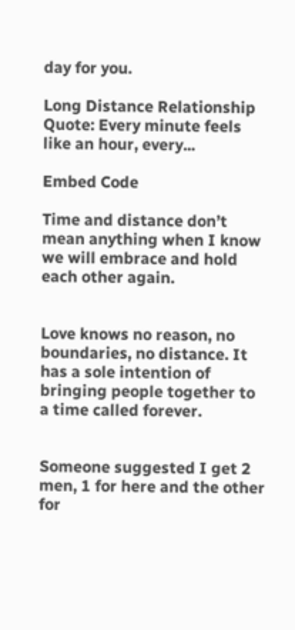day for you.

Long Distance Relationship Quote: Every minute feels like an hour, every...

Embed Code

Time and distance don’t mean anything when I know we will embrace and hold each other again.


Love knows no reason, no boundaries, no distance. It has a sole intention of bringing people together to a time called forever.


Someone suggested I get 2 men, 1 for here and the other for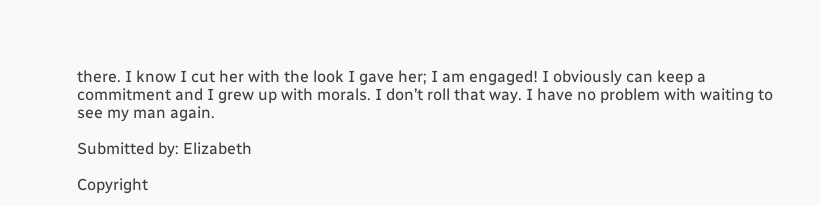there. I know I cut her with the look I gave her; I am engaged! I obviously can keep a commitment and I grew up with morals. I don’t roll that way. I have no problem with waiting to see my man again.

Submitted by: Elizabeth

Copyright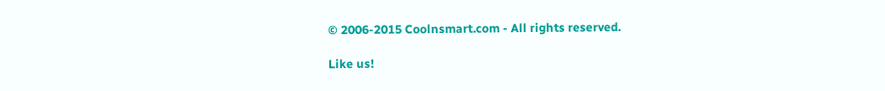© 2006-2015 Coolnsmart.com - All rights reserved.

Like us!